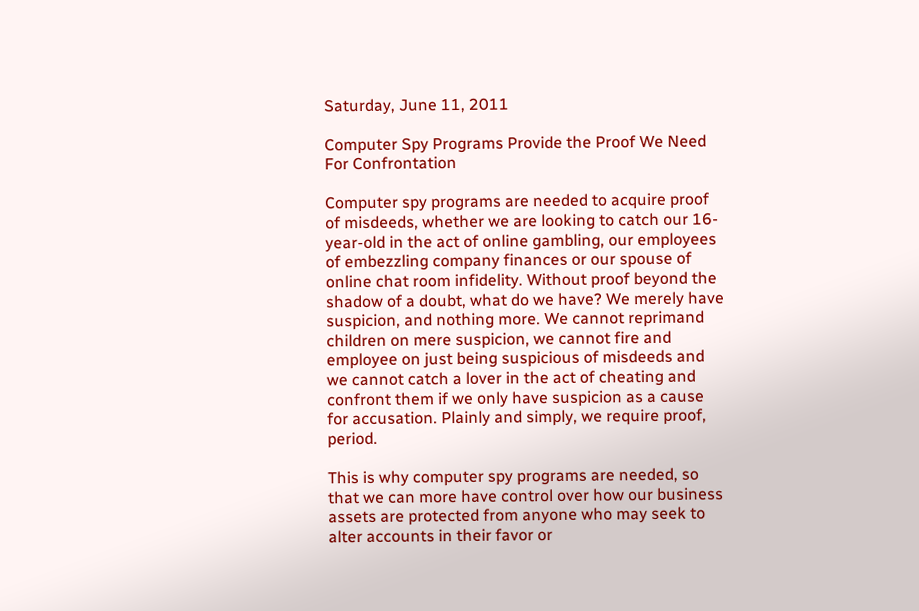Saturday, June 11, 2011

Computer Spy Programs Provide the Proof We Need For Confrontation

Computer spy programs are needed to acquire proof of misdeeds, whether we are looking to catch our 16-year-old in the act of online gambling, our employees of embezzling company finances or our spouse of online chat room infidelity. Without proof beyond the shadow of a doubt, what do we have? We merely have suspicion, and nothing more. We cannot reprimand children on mere suspicion, we cannot fire and employee on just being suspicious of misdeeds and we cannot catch a lover in the act of cheating and confront them if we only have suspicion as a cause for accusation. Plainly and simply, we require proof, period.

This is why computer spy programs are needed, so that we can more have control over how our business assets are protected from anyone who may seek to alter accounts in their favor or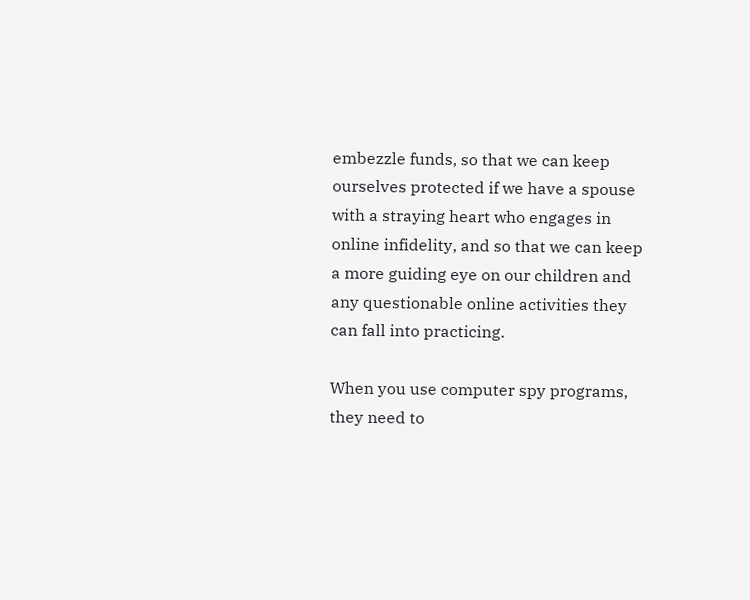embezzle funds, so that we can keep ourselves protected if we have a spouse with a straying heart who engages in online infidelity, and so that we can keep a more guiding eye on our children and any questionable online activities they can fall into practicing.

When you use computer spy programs, they need to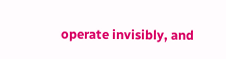operate invisibly, and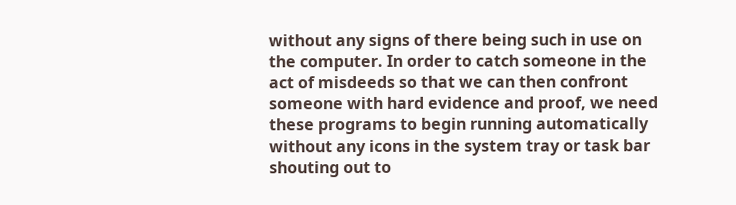without any signs of there being such in use on the computer. In order to catch someone in the act of misdeeds so that we can then confront someone with hard evidence and proof, we need these programs to begin running automatically without any icons in the system tray or task bar shouting out to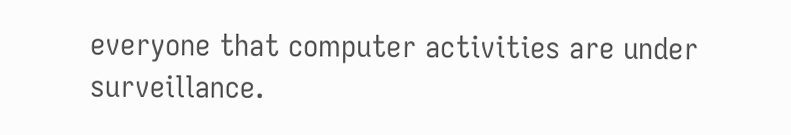everyone that computer activities are under surveillance.